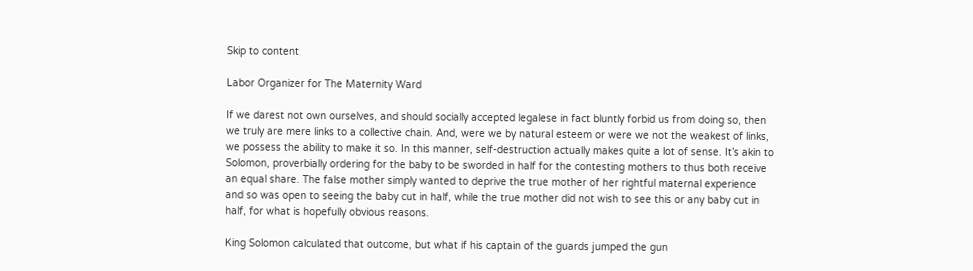Skip to content

Labor Organizer for The Maternity Ward

If we darest not own ourselves, and should socially accepted legalese in fact bluntly forbid us from doing so, then we truly are mere links to a collective chain. And, were we by natural esteem or were we not the weakest of links, we possess the ability to make it so. In this manner, self-destruction actually makes quite a lot of sense. It’s akin to Solomon, proverbially ordering for the baby to be sworded in half for the contesting mothers to thus both receive an equal share. The false mother simply wanted to deprive the true mother of her rightful maternal experience and so was open to seeing the baby cut in half, while the true mother did not wish to see this or any baby cut in half, for what is hopefully obvious reasons.

King Solomon calculated that outcome, but what if his captain of the guards jumped the gun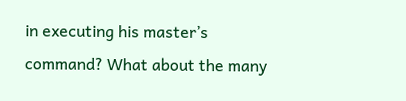in executing his master’s command? What about the many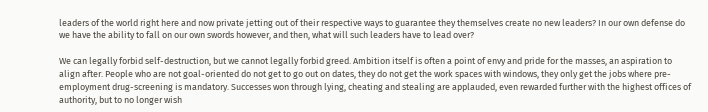leaders of the world right here and now private jetting out of their respective ways to guarantee they themselves create no new leaders? In our own defense do we have the ability to fall on our own swords however, and then, what will such leaders have to lead over?

We can legally forbid self-destruction, but we cannot legally forbid greed. Ambition itself is often a point of envy and pride for the masses, an aspiration to align after. People who are not goal-oriented do not get to go out on dates, they do not get the work spaces with windows, they only get the jobs where pre-employment drug-screening is mandatory. Successes won through lying, cheating and stealing are applauded, even rewarded further with the highest offices of authority, but to no longer wish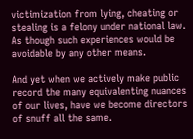victimization from lying, cheating or stealing is a felony under national law. As though such experiences would be avoidable by any other means.

And yet when we actively make public record the many equivalenting nuances of our lives, have we become directors of snuff all the same.